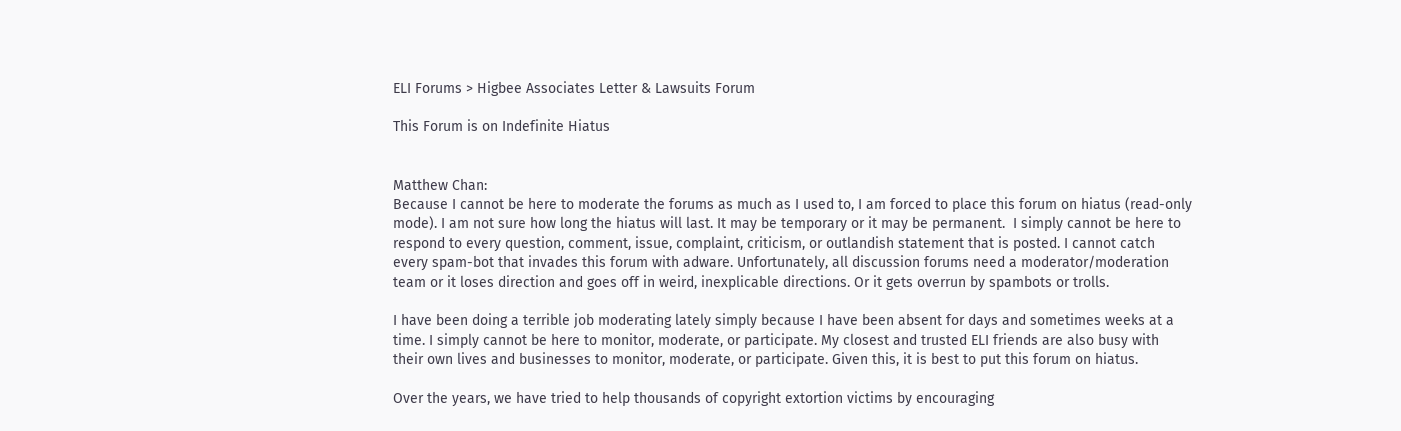ELI Forums > Higbee Associates Letter & Lawsuits Forum

This Forum is on Indefinite Hiatus


Matthew Chan:
Because I cannot be here to moderate the forums as much as I used to, I am forced to place this forum on hiatus (read-only mode). I am not sure how long the hiatus will last. It may be temporary or it may be permanent.  I simply cannot be here to respond to every question, comment, issue, complaint, criticism, or outlandish statement that is posted. I cannot catch every spam-bot that invades this forum with adware. Unfortunately, all discussion forums need a moderator/moderation team or it loses direction and goes off in weird, inexplicable directions. Or it gets overrun by spambots or trolls.

I have been doing a terrible job moderating lately simply because I have been absent for days and sometimes weeks at a time. I simply cannot be here to monitor, moderate, or participate. My closest and trusted ELI friends are also busy with their own lives and businesses to monitor, moderate, or participate. Given this, it is best to put this forum on hiatus.

Over the years, we have tried to help thousands of copyright extortion victims by encouraging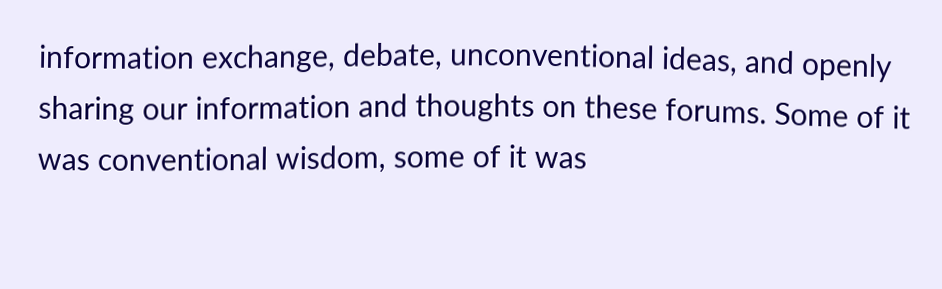information exchange, debate, unconventional ideas, and openly sharing our information and thoughts on these forums. Some of it was conventional wisdom, some of it was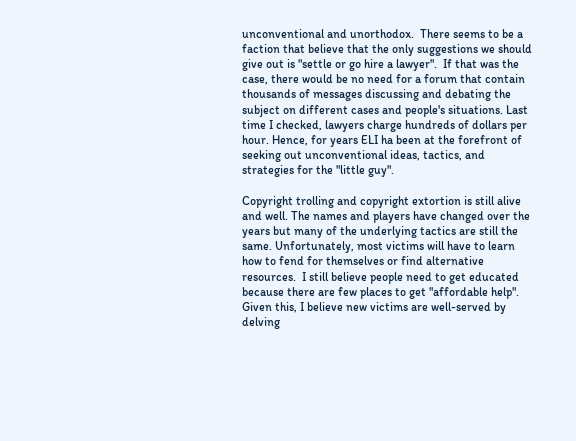unconventional and unorthodox.  There seems to be a faction that believe that the only suggestions we should give out is "settle or go hire a lawyer".  If that was the case, there would be no need for a forum that contain thousands of messages discussing and debating the subject on different cases and people's situations. Last time I checked, lawyers charge hundreds of dollars per hour. Hence, for years ELI ha been at the forefront of seeking out unconventional ideas, tactics, and strategies for the "little guy".

Copyright trolling and copyright extortion is still alive and well. The names and players have changed over the years but many of the underlying tactics are still the same. Unfortunately, most victims will have to learn how to fend for themselves or find alternative resources.  I still believe people need to get educated because there are few places to get "affordable help". Given this, I believe new victims are well-served by delving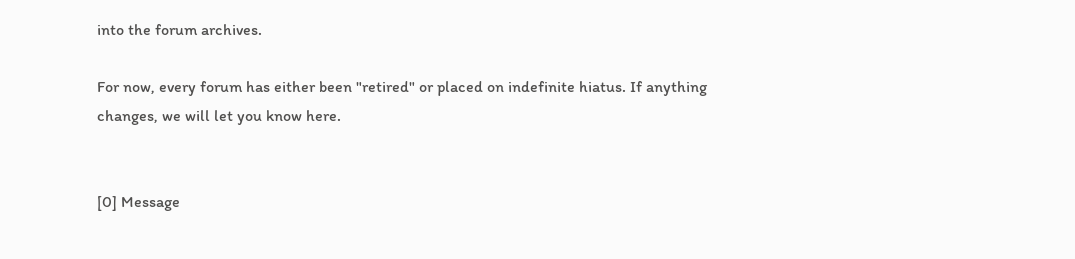into the forum archives.

For now, every forum has either been "retired" or placed on indefinite hiatus. If anything changes, we will let you know here.


[0] Message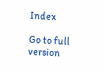Index

Go to full version